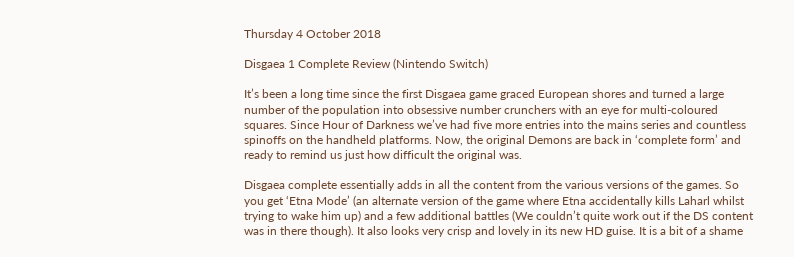Thursday 4 October 2018

Disgaea 1 Complete Review (Nintendo Switch)

It’s been a long time since the first Disgaea game graced European shores and turned a large number of the population into obsessive number crunchers with an eye for multi-coloured squares. Since Hour of Darkness we’ve had five more entries into the mains series and countless spinoffs on the handheld platforms. Now, the original Demons are back in ‘complete form’ and ready to remind us just how difficult the original was.

Disgaea complete essentially adds in all the content from the various versions of the games. So you get ‘Etna Mode’ (an alternate version of the game where Etna accidentally kills Laharl whilst trying to wake him up) and a few additional battles (We couldn’t quite work out if the DS content was in there though). It also looks very crisp and lovely in its new HD guise. It is a bit of a shame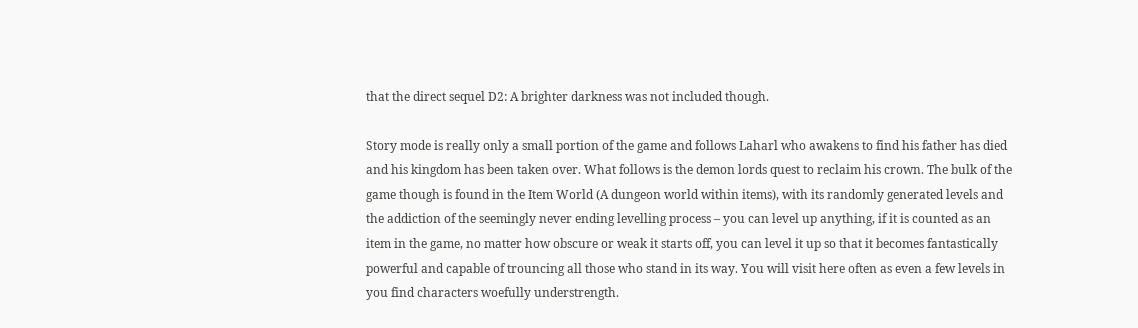that the direct sequel D2: A brighter darkness was not included though.

Story mode is really only a small portion of the game and follows Laharl who awakens to find his father has died and his kingdom has been taken over. What follows is the demon lords quest to reclaim his crown. The bulk of the game though is found in the Item World (A dungeon world within items), with its randomly generated levels and the addiction of the seemingly never ending levelling process – you can level up anything, if it is counted as an item in the game, no matter how obscure or weak it starts off, you can level it up so that it becomes fantastically powerful and capable of trouncing all those who stand in its way. You will visit here often as even a few levels in you find characters woefully understrength.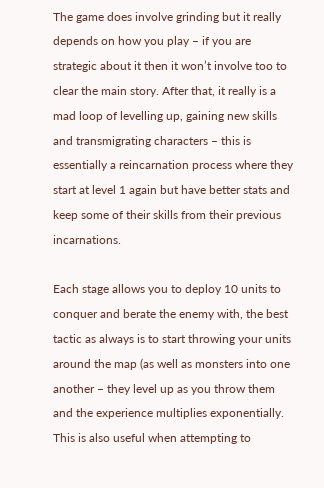The game does involve grinding but it really depends on how you play – if you are strategic about it then it won’t involve too to clear the main story. After that, it really is a mad loop of levelling up, gaining new skills and transmigrating characters – this is essentially a reincarnation process where they start at level 1 again but have better stats and keep some of their skills from their previous incarnations.

Each stage allows you to deploy 10 units to conquer and berate the enemy with, the best tactic as always is to start throwing your units around the map (as well as monsters into one another – they level up as you throw them and the experience multiplies exponentially. This is also useful when attempting to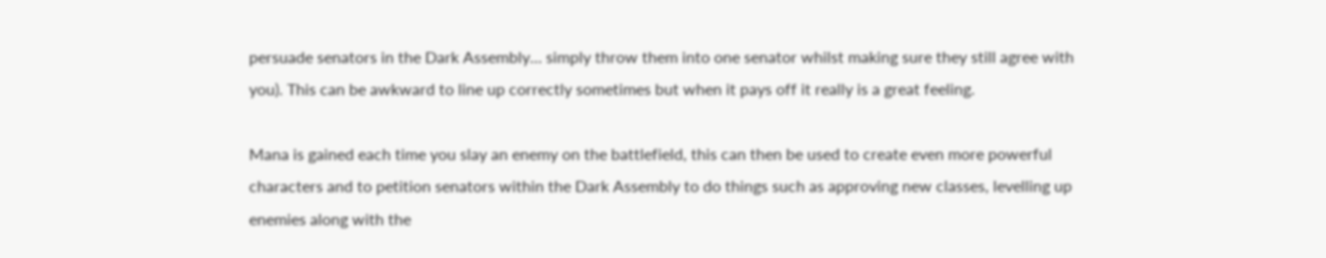persuade senators in the Dark Assembly… simply throw them into one senator whilst making sure they still agree with you). This can be awkward to line up correctly sometimes but when it pays off it really is a great feeling.

Mana is gained each time you slay an enemy on the battlefield, this can then be used to create even more powerful characters and to petition senators within the Dark Assembly to do things such as approving new classes, levelling up enemies along with the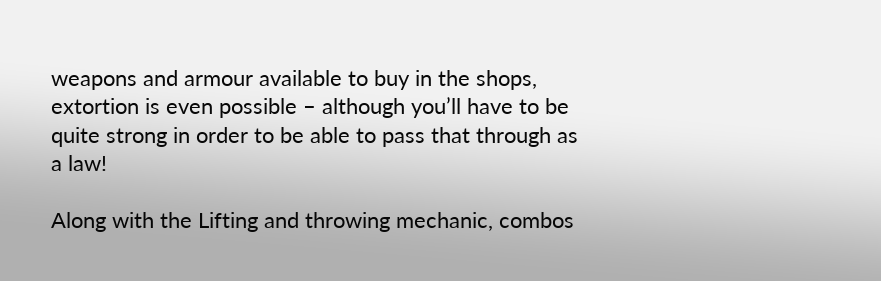weapons and armour available to buy in the shops, extortion is even possible – although you’ll have to be quite strong in order to be able to pass that through as a law!

Along with the Lifting and throwing mechanic, combos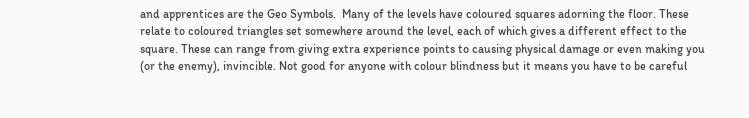and apprentices are the Geo Symbols.  Many of the levels have coloured squares adorning the floor. These relate to coloured triangles set somewhere around the level, each of which gives a different effect to the square. These can range from giving extra experience points to causing physical damage or even making you (or the enemy), invincible. Not good for anyone with colour blindness but it means you have to be careful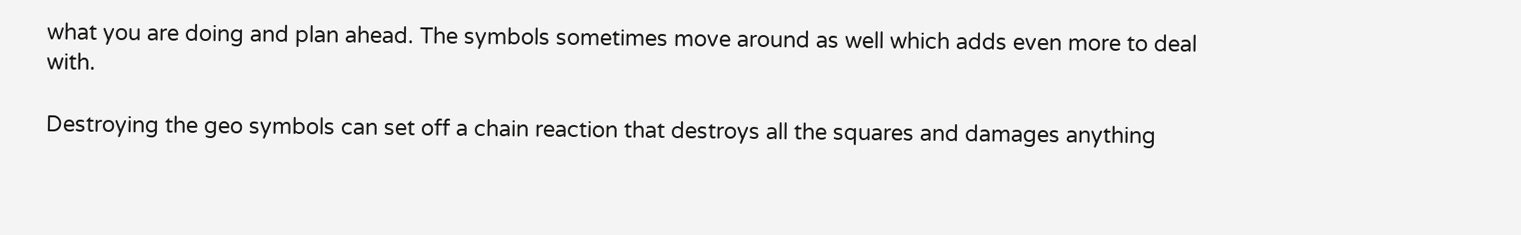what you are doing and plan ahead. The symbols sometimes move around as well which adds even more to deal with.

Destroying the geo symbols can set off a chain reaction that destroys all the squares and damages anything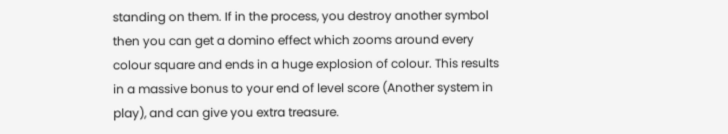standing on them. If in the process, you destroy another symbol then you can get a domino effect which zooms around every colour square and ends in a huge explosion of colour. This results in a massive bonus to your end of level score (Another system in play), and can give you extra treasure.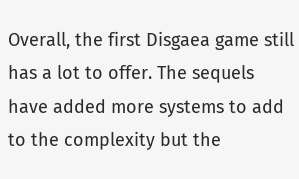Overall, the first Disgaea game still has a lot to offer. The sequels have added more systems to add to the complexity but the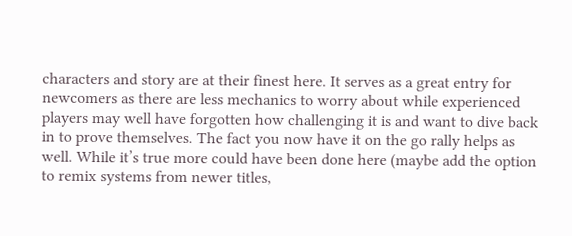characters and story are at their finest here. It serves as a great entry for newcomers as there are less mechanics to worry about while experienced players may well have forgotten how challenging it is and want to dive back in to prove themselves. The fact you now have it on the go rally helps as well. While it’s true more could have been done here (maybe add the option to remix systems from newer titles,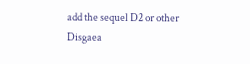add the sequel D2 or other Disgaea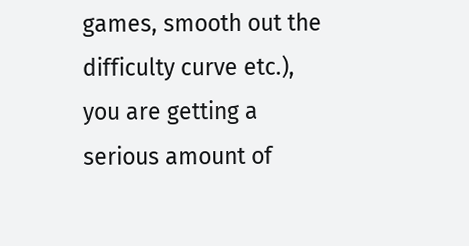games, smooth out the difficulty curve etc.), you are getting a serious amount of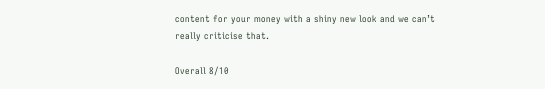content for your money with a shiny new look and we can’t really criticise that.

Overall 8/10